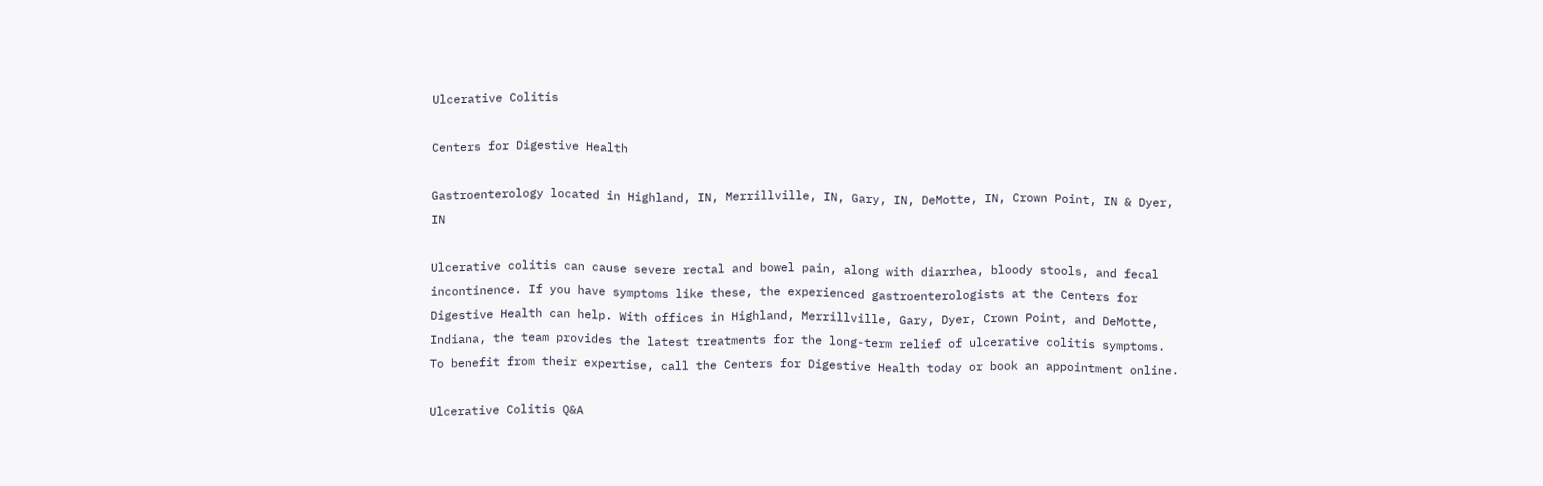Ulcerative Colitis

Centers for Digestive Health

Gastroenterology located in Highland, IN, Merrillville, IN, Gary, IN, DeMotte, IN, Crown Point, IN & Dyer, IN

Ulcerative colitis can cause severe rectal and bowel pain, along with diarrhea, bloody stools, and fecal incontinence. If you have symptoms like these, the experienced gastroenterologists at the Centers for Digestive Health can help. With offices in Highland, Merrillville, Gary, Dyer, Crown Point, and DeMotte, Indiana, the team provides the latest treatments for the long-term relief of ulcerative colitis symptoms. To benefit from their expertise, call the Centers for Digestive Health today or book an appointment online.

Ulcerative Colitis Q&A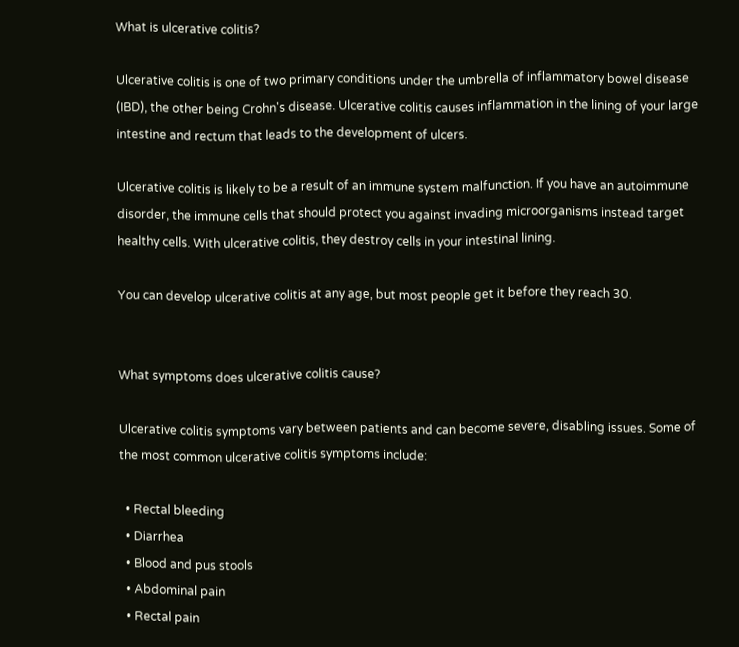What is ulcerative colitis?

Ulcerative colitis is one of two primary conditions under the umbrella of inflammatory bowel disease (IBD), the other being Crohn's disease. Ulcerative colitis causes inflammation in the lining of your large intestine and rectum that leads to the development of ulcers.

Ulcerative colitis is likely to be a result of an immune system malfunction. If you have an autoimmune disorder, the immune cells that should protect you against invading microorganisms instead target healthy cells. With ulcerative colitis, they destroy cells in your intestinal lining.

You can develop ulcerative colitis at any age, but most people get it before they reach 30.


What symptoms does ulcerative colitis cause?

Ulcerative colitis symptoms vary between patients and can become severe, disabling issues. Some of the most common ulcerative colitis symptoms include:

  • Rectal bleeding
  • Diarrhea
  • Blood and pus stools
  • Abdominal pain
  • Rectal pain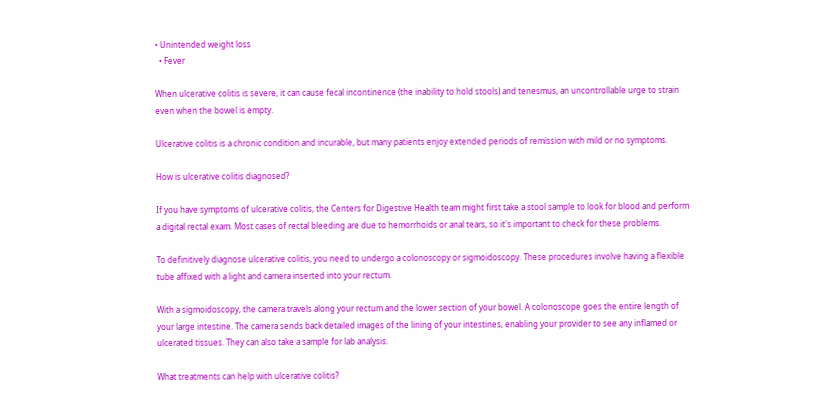• Unintended weight loss
  • Fever

When ulcerative colitis is severe, it can cause fecal incontinence (the inability to hold stools) and tenesmus, an uncontrollable urge to strain even when the bowel is empty.

Ulcerative colitis is a chronic condition and incurable, but many patients enjoy extended periods of remission with mild or no symptoms.

How is ulcerative colitis diagnosed?

If you have symptoms of ulcerative colitis, the Centers for Digestive Health team might first take a stool sample to look for blood and perform a digital rectal exam. Most cases of rectal bleeding are due to hemorrhoids or anal tears, so it's important to check for these problems.

To definitively diagnose ulcerative colitis, you need to undergo a colonoscopy or sigmoidoscopy. These procedures involve having a flexible tube affixed with a light and camera inserted into your rectum.

With a sigmoidoscopy, the camera travels along your rectum and the lower section of your bowel. A colonoscope goes the entire length of your large intestine. The camera sends back detailed images of the lining of your intestines, enabling your provider to see any inflamed or ulcerated tissues. They can also take a sample for lab analysis.

What treatments can help with ulcerative colitis?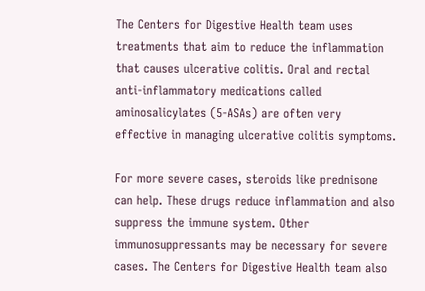The Centers for Digestive Health team uses treatments that aim to reduce the inflammation that causes ulcerative colitis. Oral and rectal anti-inflammatory medications called aminosalicylates (5-ASAs) are often very effective in managing ulcerative colitis symptoms.

For more severe cases, steroids like prednisone can help. These drugs reduce inflammation and also suppress the immune system. Other immunosuppressants may be necessary for severe cases. The Centers for Digestive Health team also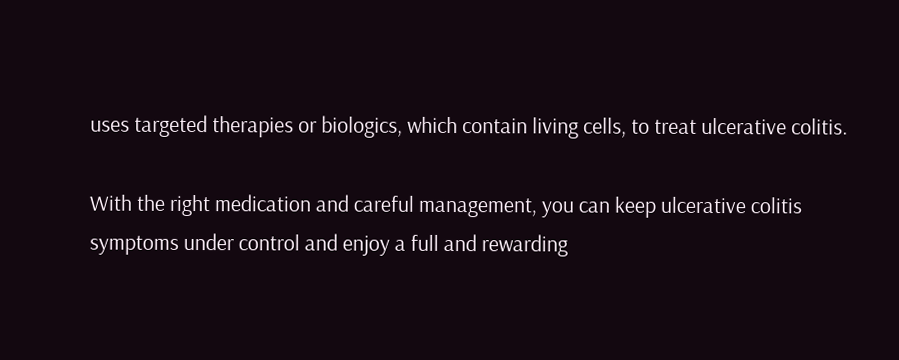uses targeted therapies or biologics, which contain living cells, to treat ulcerative colitis.

With the right medication and careful management, you can keep ulcerative colitis symptoms under control and enjoy a full and rewarding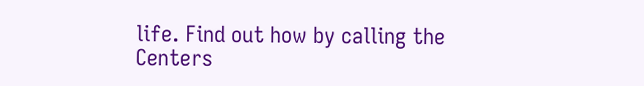life. Find out how by calling the Centers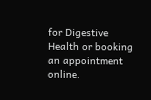for Digestive Health or booking an appointment online.